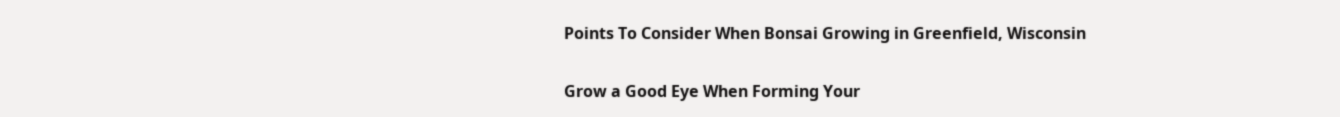Points To Consider When Bonsai Growing in Greenfield, Wisconsin

Grow a Good Eye When Forming Your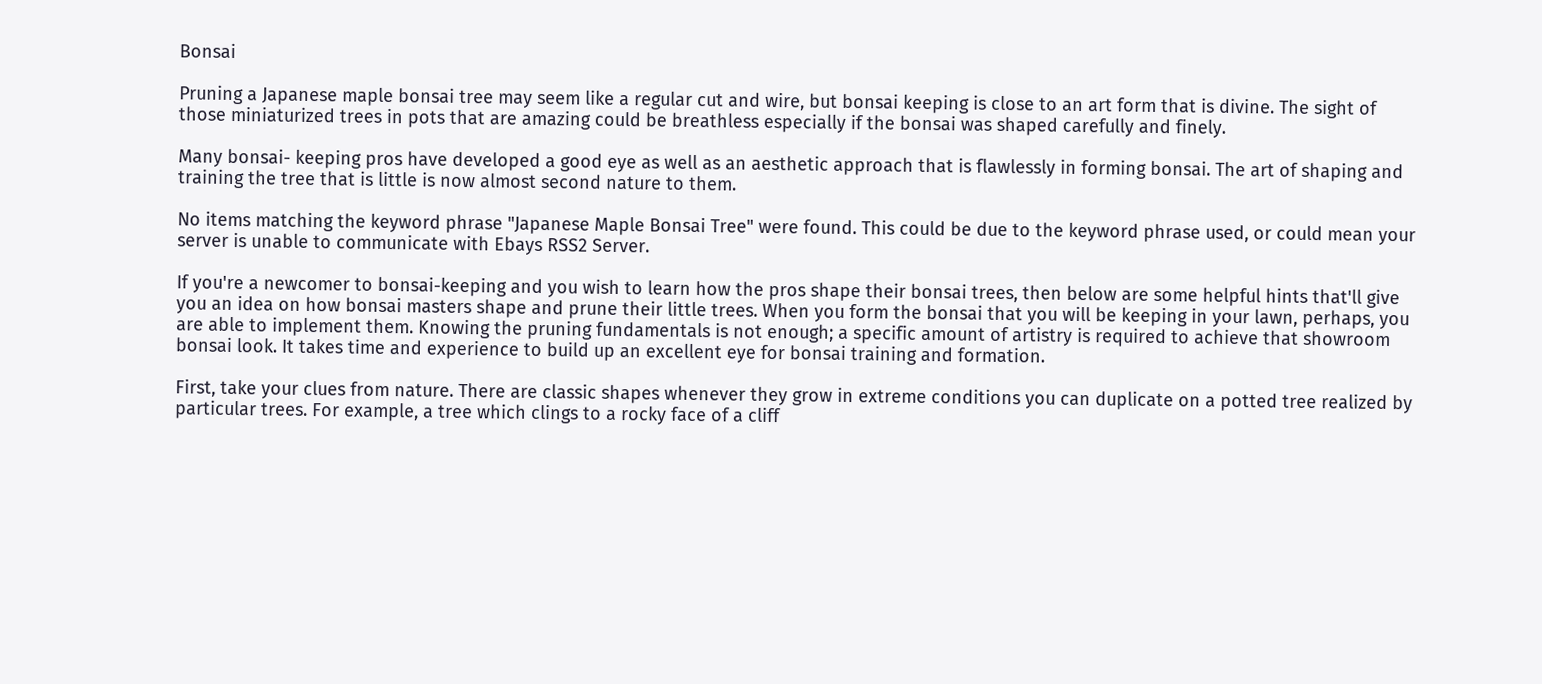Bonsai

Pruning a Japanese maple bonsai tree may seem like a regular cut and wire, but bonsai keeping is close to an art form that is divine. The sight of those miniaturized trees in pots that are amazing could be breathless especially if the bonsai was shaped carefully and finely.

Many bonsai- keeping pros have developed a good eye as well as an aesthetic approach that is flawlessly in forming bonsai. The art of shaping and training the tree that is little is now almost second nature to them.

No items matching the keyword phrase "Japanese Maple Bonsai Tree" were found. This could be due to the keyword phrase used, or could mean your server is unable to communicate with Ebays RSS2 Server.

If you're a newcomer to bonsai-keeping and you wish to learn how the pros shape their bonsai trees, then below are some helpful hints that'll give you an idea on how bonsai masters shape and prune their little trees. When you form the bonsai that you will be keeping in your lawn, perhaps, you are able to implement them. Knowing the pruning fundamentals is not enough; a specific amount of artistry is required to achieve that showroom bonsai look. It takes time and experience to build up an excellent eye for bonsai training and formation.

First, take your clues from nature. There are classic shapes whenever they grow in extreme conditions you can duplicate on a potted tree realized by particular trees. For example, a tree which clings to a rocky face of a cliff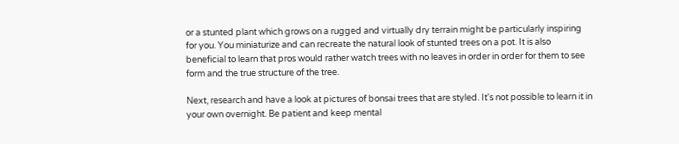or a stunted plant which grows on a rugged and virtually dry terrain might be particularly inspiring for you. You miniaturize and can recreate the natural look of stunted trees on a pot. It is also beneficial to learn that pros would rather watch trees with no leaves in order in order for them to see form and the true structure of the tree.

Next, research and have a look at pictures of bonsai trees that are styled. It's not possible to learn it in your own overnight. Be patient and keep mental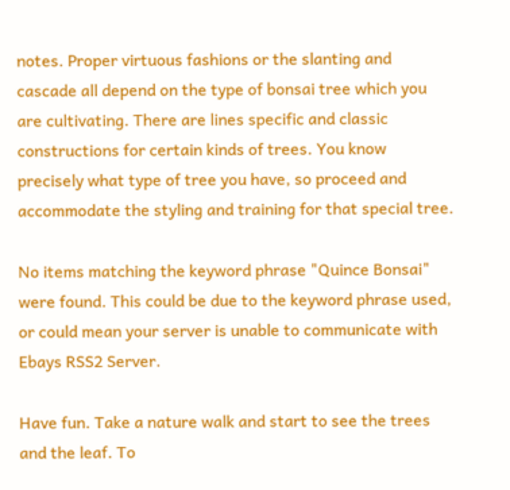notes. Proper virtuous fashions or the slanting and cascade all depend on the type of bonsai tree which you are cultivating. There are lines specific and classic constructions for certain kinds of trees. You know precisely what type of tree you have, so proceed and accommodate the styling and training for that special tree.

No items matching the keyword phrase "Quince Bonsai" were found. This could be due to the keyword phrase used, or could mean your server is unable to communicate with Ebays RSS2 Server.

Have fun. Take a nature walk and start to see the trees and the leaf. To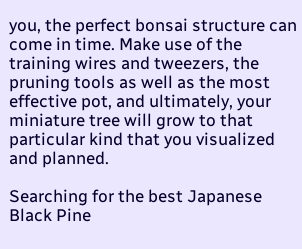you, the perfect bonsai structure can come in time. Make use of the training wires and tweezers, the pruning tools as well as the most effective pot, and ultimately, your miniature tree will grow to that particular kind that you visualized and planned.

Searching for the best Japanese Black Pine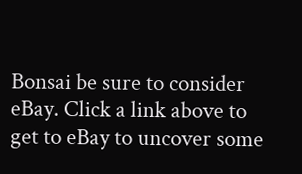Bonsai be sure to consider eBay. Click a link above to get to eBay to uncover some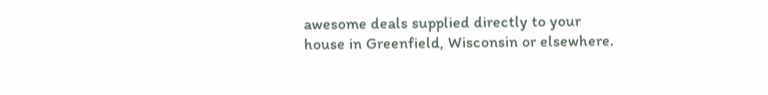awesome deals supplied directly to your house in Greenfield, Wisconsin or elsewhere.